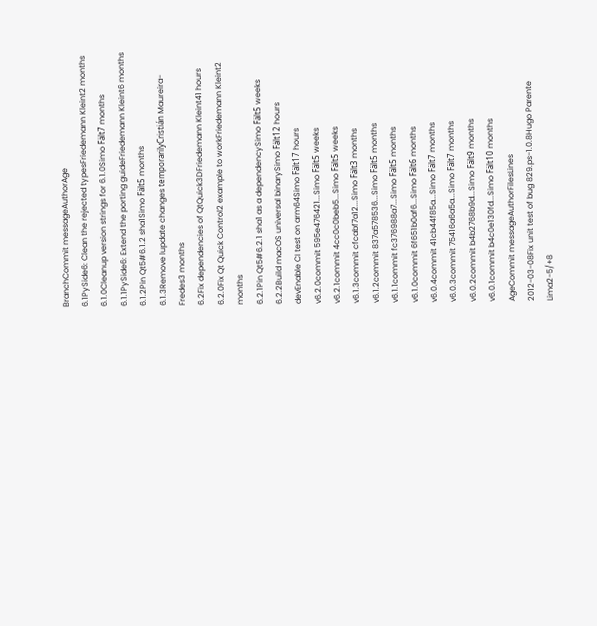BranchCommit messageAuthorAge
6.1PySide6: Clean the rejected typesFriedemann Kleint2 months
6.1.0Cleanup version strings for 6.1.0Simo Fält7 months
6.1.1PySide6: Extend the porting guideFriedemann Kleint6 months
6.1.2Pin Qt5#6.1.2 sha1Simo Fält5 months
6.1.3Remove lupdate changes temporarilyCristián Maureira-Fredes3 months
6.2Fix dependencies of QtQuick3DFriedemann Kleint41 hours
6.2.0Fix Qt Quick Control2 example to workFriedemann Kleint2 months
6.2.1Pin Qt5#6.2.1 sha1 as a dependencySimo Fält5 weeks
6.2.2Build macOS universal binarySimo Fält12 hours
devEnable CI test on arm64Simo Fält17 hours
v6.2.0commit 595e476421...Simo Fält5 weeks
v6.2.1commit 4cc0c0beb5...Simo Fält5 weeks
v6.1.3commit cfcabf7a12...Simo Fält3 months
v6.1.2commit 837a578536...Simo Fält5 months
v6.1.1commit fc376988a7...Simo Fält5 months
v6.1.0commit 6f651b0af6...Simo Fält6 months
v6.0.4commit 41cb44f85a...Simo Fält7 months
v6.0.3commit 75416a6a5a...Simo Fält7 months
v6.0.2commit b4b2768b9d...Simo Fält9 months
v6.0.1commit b4c0e130fd...Simo Fält10 months
AgeCommit messageAuthorFilesLines
2012-03-08Fix unit test of bug 829.ps-1.0.8Hugo Parente Lima2-5/+8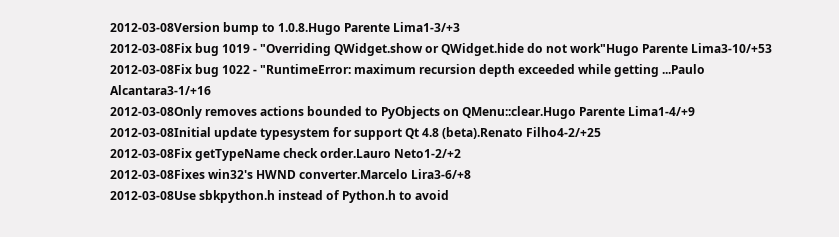2012-03-08Version bump to 1.0.8.Hugo Parente Lima1-3/+3
2012-03-08Fix bug 1019 - "Overriding QWidget.show or QWidget.hide do not work"Hugo Parente Lima3-10/+53
2012-03-08Fix bug 1022 - "RuntimeError: maximum recursion depth exceeded while getting ...Paulo Alcantara3-1/+16
2012-03-08Only removes actions bounded to PyObjects on QMenu::clear.Hugo Parente Lima1-4/+9
2012-03-08Initial update typesystem for support Qt 4.8 (beta).Renato Filho4-2/+25
2012-03-08Fix getTypeName check order.Lauro Neto1-2/+2
2012-03-08Fixes win32's HWND converter.Marcelo Lira3-6/+8
2012-03-08Use sbkpython.h instead of Python.h to avoid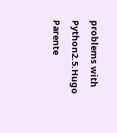problems with Python2.5.Hugo Parente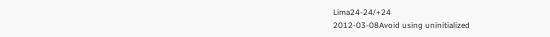Lima24-24/+24
2012-03-08Avoid using uninitialized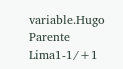variable.Hugo Parente Lima1-1/+1